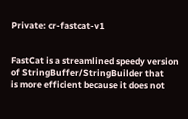Private: cr-fastcat-v1


FastCat is a streamlined speedy version of StringBuffer/StringBuilder that
is more efficient because it does not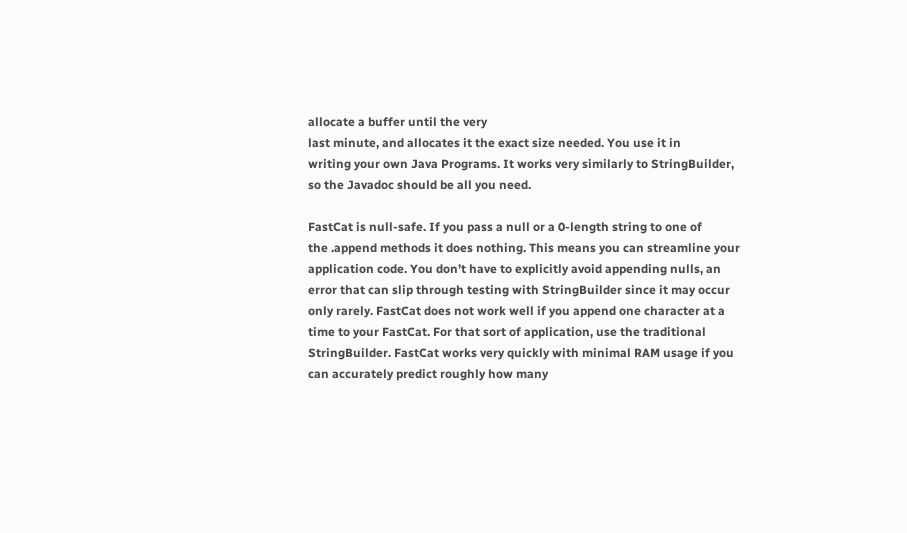allocate a buffer until the very
last minute, and allocates it the exact size needed. You use it in
writing your own Java Programs. It works very similarly to StringBuilder,
so the Javadoc should be all you need.

FastCat is null-safe. If you pass a null or a 0-length string to one of
the .append methods it does nothing. This means you can streamline your
application code. You don’t have to explicitly avoid appending nulls, an
error that can slip through testing with StringBuilder since it may occur
only rarely. FastCat does not work well if you append one character at a
time to your FastCat. For that sort of application, use the traditional
StringBuilder. FastCat works very quickly with minimal RAM usage if you
can accurately predict roughly how many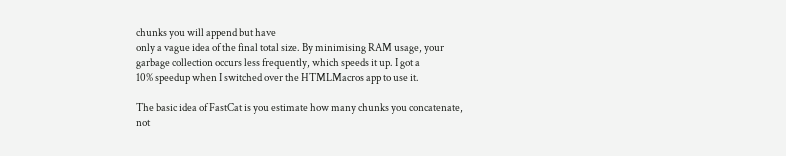chunks you will append but have
only a vague idea of the final total size. By minimising RAM usage, your
garbage collection occurs less frequently, which speeds it up. I got a
10% speedup when I switched over the HTMLMacros app to use it.

The basic idea of FastCat is you estimate how many chunks you concatenate,
not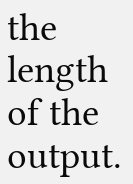the length of the output.